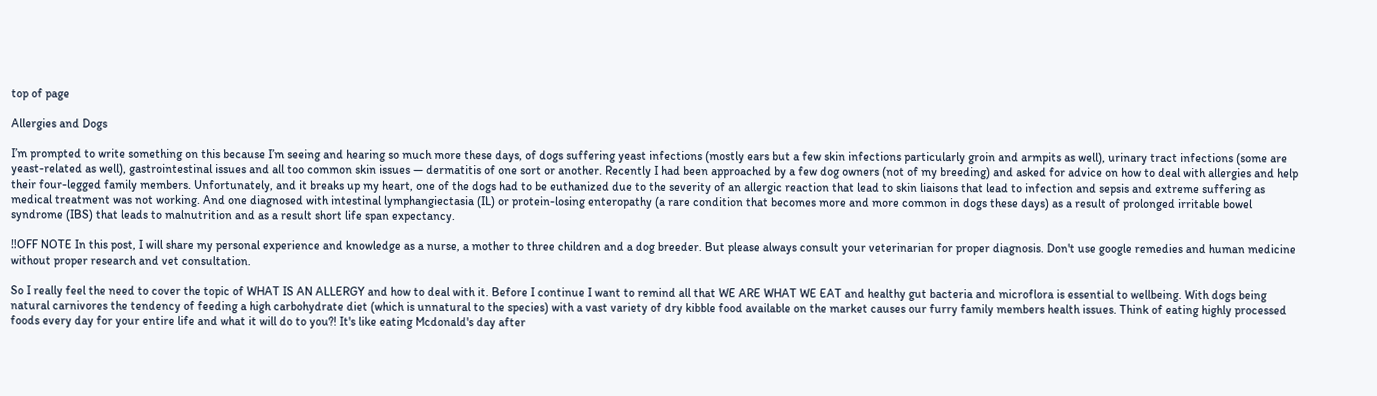top of page

Allergies and Dogs

I’m prompted to write something on this because I’m seeing and hearing so much more these days, of dogs suffering yeast infections (mostly ears but a few skin infections particularly groin and armpits as well), urinary tract infections (some are yeast-related as well), gastrointestinal issues and all too common skin issues — dermatitis of one sort or another. Recently I had been approached by a few dog owners (not of my breeding) and asked for advice on how to deal with allergies and help their four-legged family members. Unfortunately, and it breaks up my heart, one of the dogs had to be euthanized due to the severity of an allergic reaction that lead to skin liaisons that lead to infection and sepsis and extreme suffering as medical treatment was not working. And one diagnosed with intestinal lymphangiectasia (IL) or protein-losing enteropathy (a rare condition that becomes more and more common in dogs these days) as a result of prolonged irritable bowel syndrome (IBS) that leads to malnutrition and as a result short life span expectancy.

‼OFF NOTE In this post, I will share my personal experience and knowledge as a nurse, a mother to three children and a dog breeder. But please always consult your veterinarian for proper diagnosis. Don't use google remedies and human medicine without proper research and vet consultation.

So I really feel the need to cover the topic of WHAT IS AN ALLERGY and how to deal with it. Before I continue I want to remind all that WE ARE WHAT WE EAT and healthy gut bacteria and microflora is essential to wellbeing. With dogs being natural carnivores the tendency of feeding a high carbohydrate diet (which is unnatural to the species) with a vast variety of dry kibble food available on the market causes our furry family members health issues. Think of eating highly processed foods every day for your entire life and what it will do to you?! It's like eating Mcdonald's day after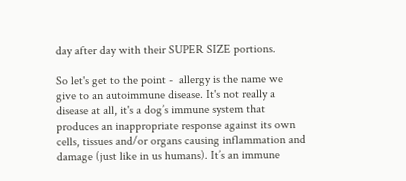day after day with their SUPER SIZE portions.

So let's get to the point -  allergy is the name we give to an autoimmune disease. It's not really a disease at all, it's a dog’s immune system that produces an inappropriate response against its own cells, tissues and/or organs causing inflammation and damage (just like in us humans). It’s an immune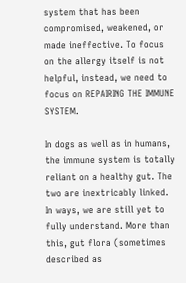system that has been compromised, weakened, or made ineffective. To focus on the allergy itself is not helpful, instead, we need to focus on REPAIRING THE IMMUNE SYSTEM.

In dogs as well as in humans, the immune system is totally reliant on a healthy gut. The two are inextricably linked. In ways, we are still yet to fully understand. More than this, gut flora (sometimes described as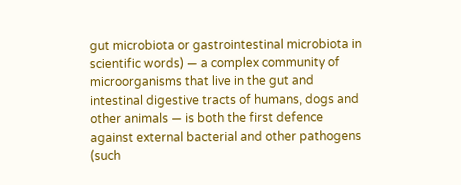gut microbiota or gastrointestinal microbiota in scientific words) — a complex community of microorganisms that live in the gut and intestinal digestive tracts of humans, dogs and other animals — is both the first defence against external bacterial and other pathogens (such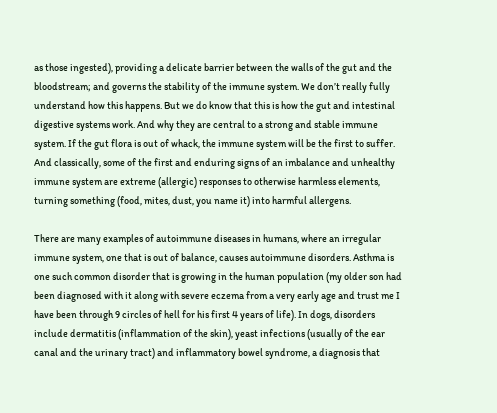as those ingested), providing a delicate barrier between the walls of the gut and the bloodstream; and governs the stability of the immune system. We don’t really fully understand how this happens. But we do know that this is how the gut and intestinal digestive systems work. And why they are central to a strong and stable immune system. If the gut flora is out of whack, the immune system will be the first to suffer. And classically, some of the first and enduring signs of an imbalance and unhealthy immune system are extreme (allergic) responses to otherwise harmless elements, turning something (food, mites, dust, you name it) into harmful allergens.

There are many examples of autoimmune diseases in humans, where an irregular immune system, one that is out of balance, causes autoimmune disorders. Asthma is one such common disorder that is growing in the human population (my older son had been diagnosed with it along with severe eczema from a very early age and trust me I have been through 9 circles of hell for his first 4 years of life). In dogs, disorders include dermatitis (inflammation of the skin), yeast infections (usually of the ear canal and the urinary tract) and inflammatory bowel syndrome, a diagnosis that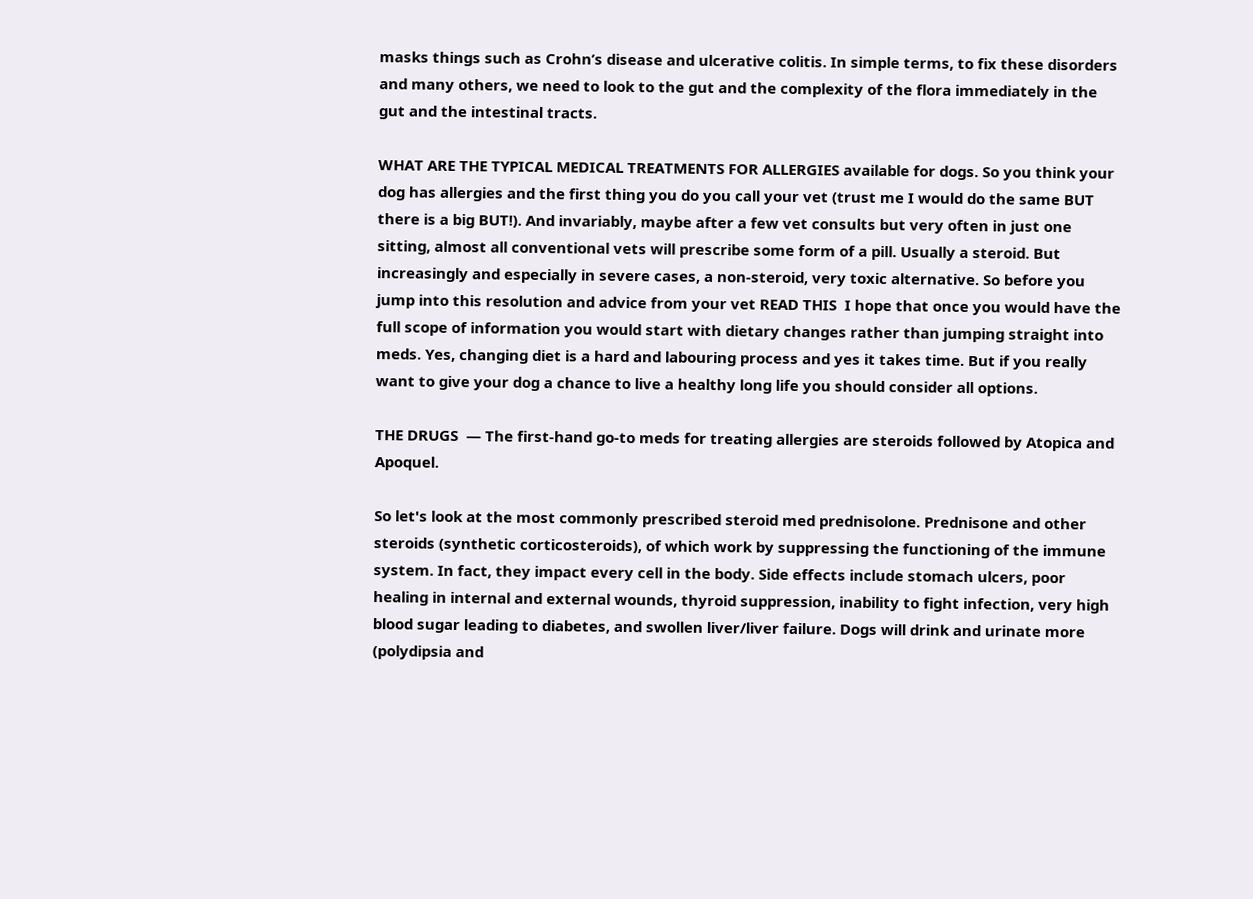masks things such as Crohn’s disease and ulcerative colitis. In simple terms, to fix these disorders and many others, we need to look to the gut and the complexity of the flora immediately in the gut and the intestinal tracts.

WHAT ARE THE TYPICAL MEDICAL TREATMENTS FOR ALLERGIES available for dogs. So you think your dog has allergies and the first thing you do you call your vet (trust me I would do the same BUT there is a big BUT!). And invariably, maybe after a few vet consults but very often in just one sitting, almost all conventional vets will prescribe some form of a pill. Usually a steroid. But increasingly and especially in severe cases, a non-steroid, very toxic alternative. So before you jump into this resolution and advice from your vet READ THIS  I hope that once you would have the full scope of information you would start with dietary changes rather than jumping straight into meds. Yes, changing diet is a hard and labouring process and yes it takes time. But if you really want to give your dog a chance to live a healthy long life you should consider all options.

THE DRUGS  — The first-hand go-to meds for treating allergies are steroids followed by Atopica and Apoquel.

So let's look at the most commonly prescribed steroid med prednisolone. Prednisone and other steroids (synthetic corticosteroids), of which work by suppressing the functioning of the immune system. In fact, they impact every cell in the body. Side effects include stomach ulcers, poor healing in internal and external wounds, thyroid suppression, inability to fight infection, very high blood sugar leading to diabetes, and swollen liver/liver failure. Dogs will drink and urinate more (polydipsia and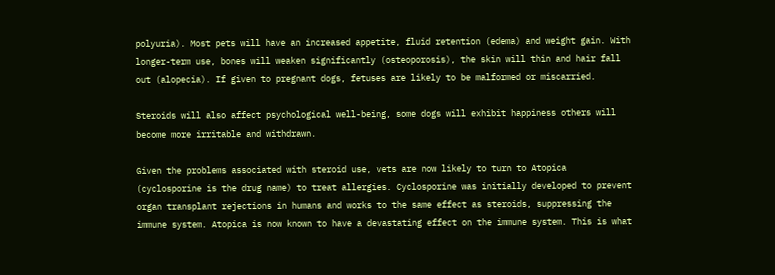polyuria). Most pets will have an increased appetite, fluid retention (edema) and weight gain. With longer-term use, bones will weaken significantly (osteoporosis), the skin will thin and hair fall out (alopecia). If given to pregnant dogs, fetuses are likely to be malformed or miscarried.

Steroids will also affect psychological well-being, some dogs will exhibit happiness others will become more irritable and withdrawn.

Given the problems associated with steroid use, vets are now likely to turn to Atopica (cyclosporine is the drug name) to treat allergies. Cyclosporine was initially developed to prevent organ transplant rejections in humans and works to the same effect as steroids, suppressing the immune system. Atopica is now known to have a devastating effect on the immune system. This is what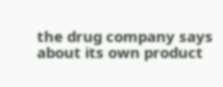the drug company says about its own product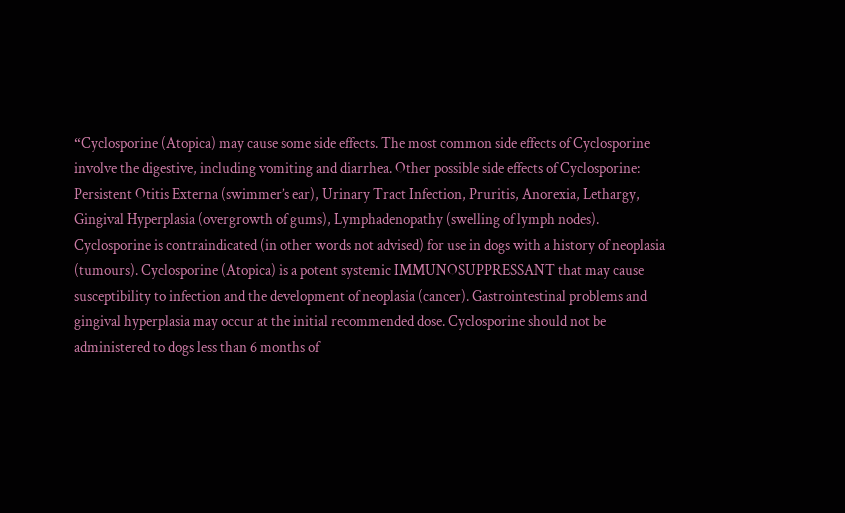“Cyclosporine (Atopica) may cause some side effects. The most common side effects of Cyclosporine involve the digestive, including vomiting and diarrhea. Other possible side effects of Cyclosporine: Persistent Otitis Externa (swimmer’s ear), Urinary Tract Infection, Pruritis, Anorexia, Lethargy, Gingival Hyperplasia (overgrowth of gums), Lymphadenopathy (swelling of lymph nodes). Cyclosporine is contraindicated (in other words not advised) for use in dogs with a history of neoplasia (tumours). Cyclosporine (Atopica) is a potent systemic IMMUNOSUPPRESSANT that may cause susceptibility to infection and the development of neoplasia (cancer). Gastrointestinal problems and gingival hyperplasia may occur at the initial recommended dose. Cyclosporine should not be administered to dogs less than 6 months of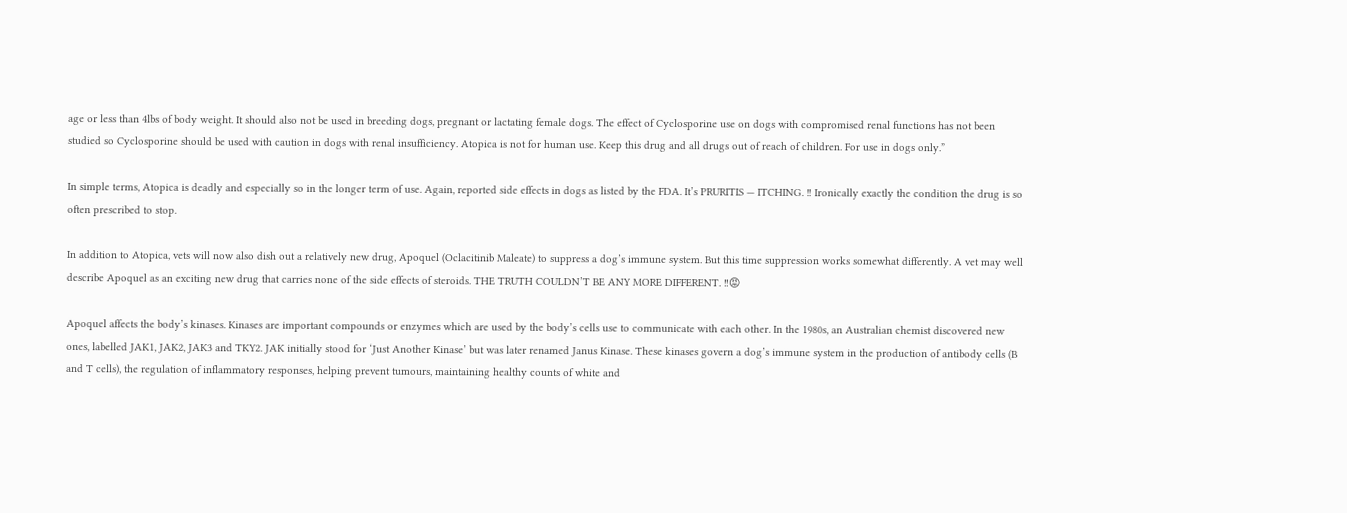age or less than 4lbs of body weight. It should also not be used in breeding dogs, pregnant or lactating female dogs. The effect of Cyclosporine use on dogs with compromised renal functions has not been studied so Cyclosporine should be used with caution in dogs with renal insufficiency. Atopica is not for human use. Keep this drug and all drugs out of reach of children. For use in dogs only.”

In simple terms, Atopica is deadly and especially so in the longer term of use. Again, reported side effects in dogs as listed by the FDA. It’s PRURITIS — ITCHING. ‼ Ironically exactly the condition the drug is so often prescribed to stop.

In addition to Atopica, vets will now also dish out a relatively new drug, Apoquel (Oclacitinib Maleate) to suppress a dog’s immune system. But this time suppression works somewhat differently. A vet may well describe Apoquel as an exciting new drug that carries none of the side effects of steroids. THE TRUTH COULDN’T BE ANY MORE DIFFERENT. ‼😡

Apoquel affects the body’s kinases. Kinases are important compounds or enzymes which are used by the body’s cells use to communicate with each other. In the 1980s, an Australian chemist discovered new ones, labelled JAK1, JAK2, JAK3 and TKY2. JAK initially stood for ‘Just Another Kinase’ but was later renamed Janus Kinase. These kinases govern a dog’s immune system in the production of antibody cells (B and T cells), the regulation of inflammatory responses, helping prevent tumours, maintaining healthy counts of white and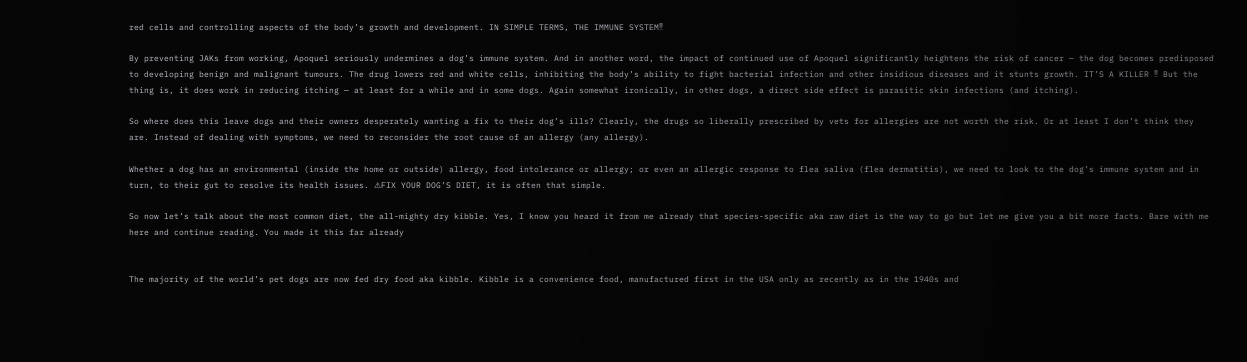red cells and controlling aspects of the body’s growth and development. IN SIMPLE TERMS, THE IMMUNE SYSTEM‼

By preventing JAKs from working, Apoquel seriously undermines a dog’s immune system. And in another word, the impact of continued use of Apoquel significantly heightens the risk of cancer — the dog becomes predisposed to developing benign and malignant tumours. The drug lowers red and white cells, inhibiting the body’s ability to fight bacterial infection and other insidious diseases and it stunts growth. IT’S A KILLER ‼ But the thing is, it does work in reducing itching — at least for a while and in some dogs. Again somewhat ironically, in other dogs, a direct side effect is parasitic skin infections (and itching).

So where does this leave dogs and their owners desperately wanting a fix to their dog’s ills? Clearly, the drugs so liberally prescribed by vets for allergies are not worth the risk. Or at least I don’t think they are. Instead of dealing with symptoms, we need to reconsider the root cause of an allergy (any allergy).

Whether a dog has an environmental (inside the home or outside) allergy, food intolerance or allergy; or even an allergic response to flea saliva (flea dermatitis), we need to look to the dog’s immune system and in turn, to their gut to resolve its health issues. ⚠FIX YOUR DOG’S DIET, it is often that simple.

So now let’s talk about the most common diet, the all-mighty dry kibble. Yes, I know you heard it from me already that species-specific aka raw diet is the way to go but let me give you a bit more facts. Bare with me here and continue reading. You made it this far already


The majority of the world’s pet dogs are now fed dry food aka kibble. Kibble is a convenience food, manufactured first in the USA only as recently as in the 1940s and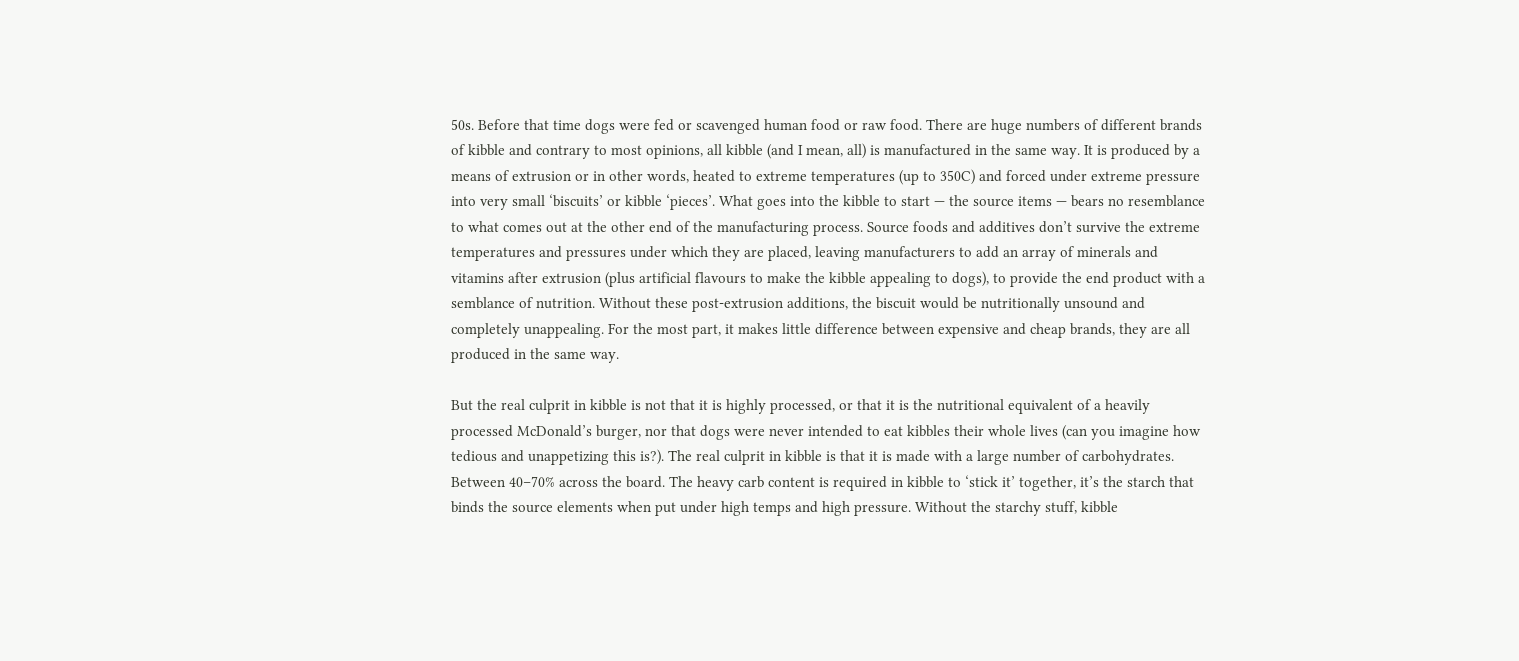50s. Before that time dogs were fed or scavenged human food or raw food. There are huge numbers of different brands of kibble and contrary to most opinions, all kibble (and I mean, all) is manufactured in the same way. It is produced by a means of extrusion or in other words, heated to extreme temperatures (up to 350C) and forced under extreme pressure into very small ‘biscuits’ or kibble ‘pieces’. What goes into the kibble to start — the source items — bears no resemblance to what comes out at the other end of the manufacturing process. Source foods and additives don’t survive the extreme temperatures and pressures under which they are placed, leaving manufacturers to add an array of minerals and vitamins after extrusion (plus artificial flavours to make the kibble appealing to dogs), to provide the end product with a semblance of nutrition. Without these post-extrusion additions, the biscuit would be nutritionally unsound and completely unappealing. For the most part, it makes little difference between expensive and cheap brands, they are all produced in the same way.

But the real culprit in kibble is not that it is highly processed, or that it is the nutritional equivalent of a heavily processed McDonald’s burger, nor that dogs were never intended to eat kibbles their whole lives (can you imagine how tedious and unappetizing this is?). The real culprit in kibble is that it is made with a large number of carbohydrates. Between 40–70% across the board. The heavy carb content is required in kibble to ‘stick it’ together, it’s the starch that binds the source elements when put under high temps and high pressure. Without the starchy stuff, kibble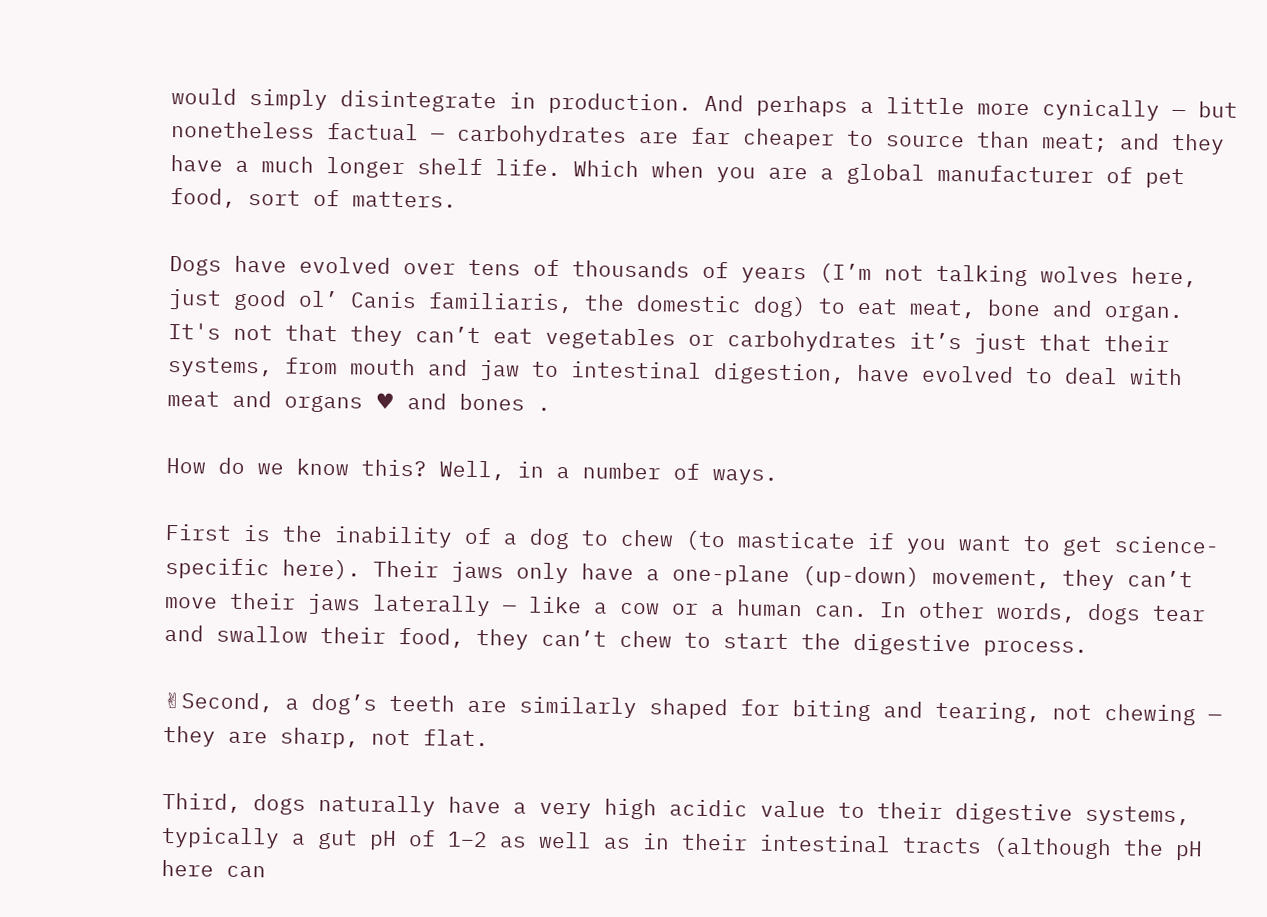would simply disintegrate in production. And perhaps a little more cynically — but nonetheless factual — carbohydrates are far cheaper to source than meat; and they have a much longer shelf life. Which when you are a global manufacturer of pet food, sort of matters.

Dogs have evolved over tens of thousands of years (I’m not talking wolves here, just good ol’ Canis familiaris, the domestic dog) to eat meat, bone and organ. It's not that they can’t eat vegetables or carbohydrates it’s just that their systems, from mouth and jaw to intestinal digestion, have evolved to deal with meat and organs ♥ and bones .

How do we know this? Well, in a number of ways.

First is the inability of a dog to chew (to masticate if you want to get science-specific here). Their jaws only have a one-plane (up-down) movement, they can’t move their jaws laterally — like a cow or a human can. In other words, dogs tear and swallow their food, they can’t chew to start the digestive process.

✌Second, a dog’s teeth are similarly shaped for biting and tearing, not chewing — they are sharp, not flat.

Third, dogs naturally have a very high acidic value to their digestive systems, typically a gut pH of 1–2 as well as in their intestinal tracts (although the pH here can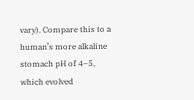vary). Compare this to a human’s more alkaline stomach pH of 4–5, which evolved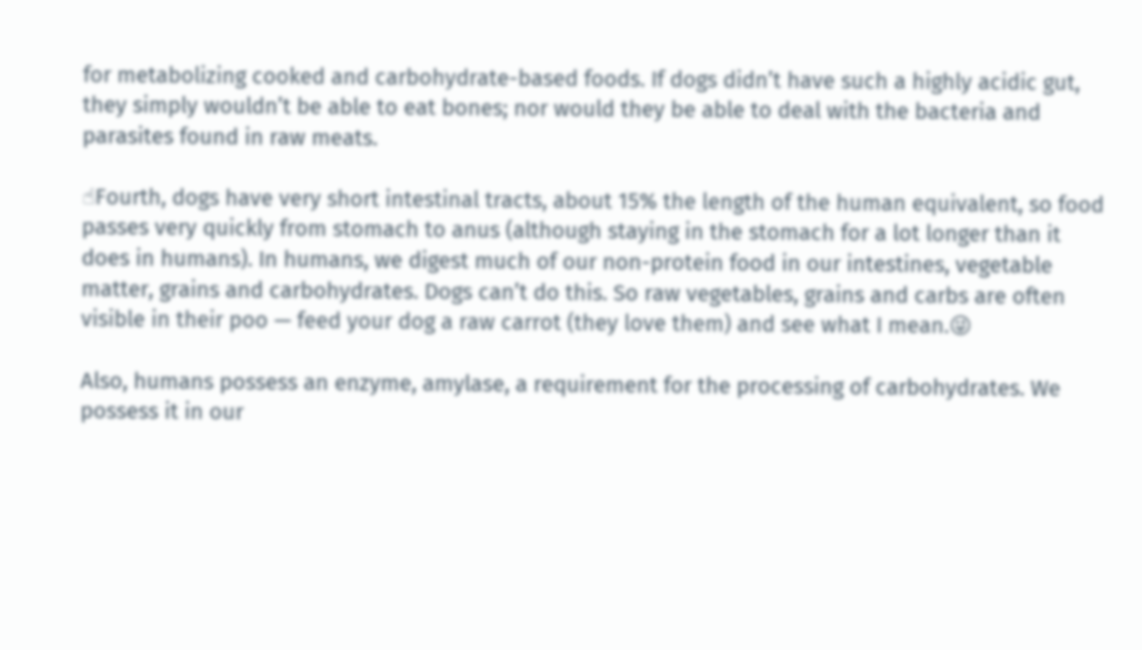for metabolizing cooked and carbohydrate-based foods. If dogs didn’t have such a highly acidic gut, they simply wouldn’t be able to eat bones; nor would they be able to deal with the bacteria and parasites found in raw meats.

☝Fourth, dogs have very short intestinal tracts, about 15% the length of the human equivalent, so food passes very quickly from stomach to anus (although staying in the stomach for a lot longer than it does in humans). In humans, we digest much of our non-protein food in our intestines, vegetable matter, grains and carbohydrates. Dogs can’t do this. So raw vegetables, grains and carbs are often visible in their poo — feed your dog a raw carrot (they love them) and see what I mean.😜

Also, humans possess an enzyme, amylase, a requirement for the processing of carbohydrates. We possess it in our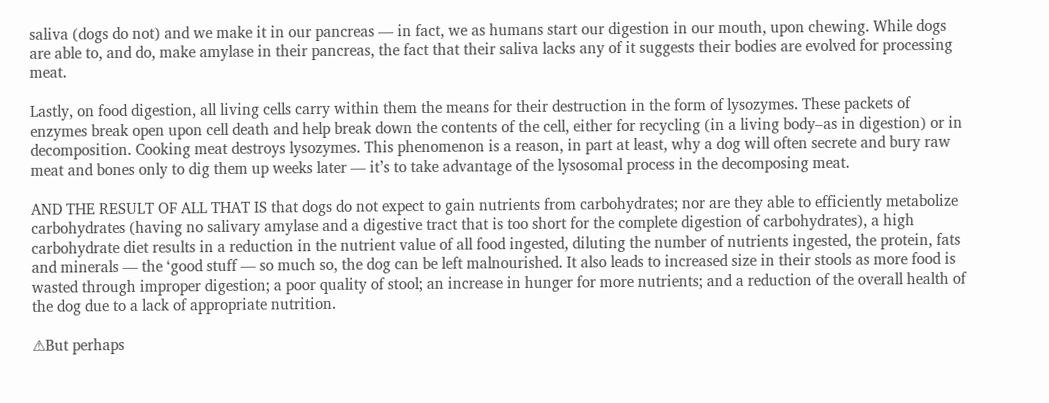saliva (dogs do not) and we make it in our pancreas — in fact, we as humans start our digestion in our mouth, upon chewing. While dogs are able to, and do, make amylase in their pancreas, the fact that their saliva lacks any of it suggests their bodies are evolved for processing meat.

Lastly, on food digestion, all living cells carry within them the means for their destruction in the form of lysozymes. These packets of enzymes break open upon cell death and help break down the contents of the cell, either for recycling (in a living body–as in digestion) or in decomposition. Cooking meat destroys lysozymes. This phenomenon is a reason, in part at least, why a dog will often secrete and bury raw meat and bones only to dig them up weeks later — it’s to take advantage of the lysosomal process in the decomposing meat.

AND THE RESULT OF ALL THAT IS that dogs do not expect to gain nutrients from carbohydrates; nor are they able to efficiently metabolize carbohydrates (having no salivary amylase and a digestive tract that is too short for the complete digestion of carbohydrates), a high carbohydrate diet results in a reduction in the nutrient value of all food ingested, diluting the number of nutrients ingested, the protein, fats and minerals — the ‘good stuff — so much so, the dog can be left malnourished. It also leads to increased size in their stools as more food is wasted through improper digestion; a poor quality of stool; an increase in hunger for more nutrients; and a reduction of the overall health of the dog due to a lack of appropriate nutrition.

⚠But perhaps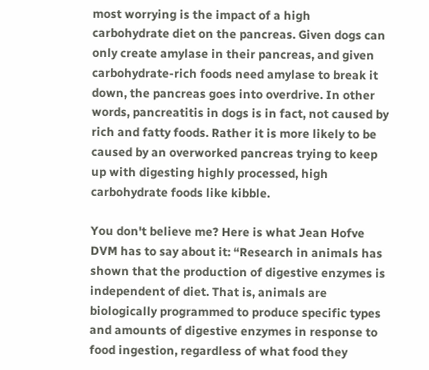most worrying is the impact of a high carbohydrate diet on the pancreas. Given dogs can only create amylase in their pancreas, and given carbohydrate-rich foods need amylase to break it down, the pancreas goes into overdrive. In other words, pancreatitis in dogs is in fact, not caused by rich and fatty foods. Rather it is more likely to be caused by an overworked pancreas trying to keep up with digesting highly processed, high carbohydrate foods like kibble.

You don't believe me? Here is what Jean Hofve DVM has to say about it: “Research in animals has shown that the production of digestive enzymes is independent of diet. That is, animals are biologically programmed to produce specific types and amounts of digestive enzymes in response to food ingestion, regardless of what food they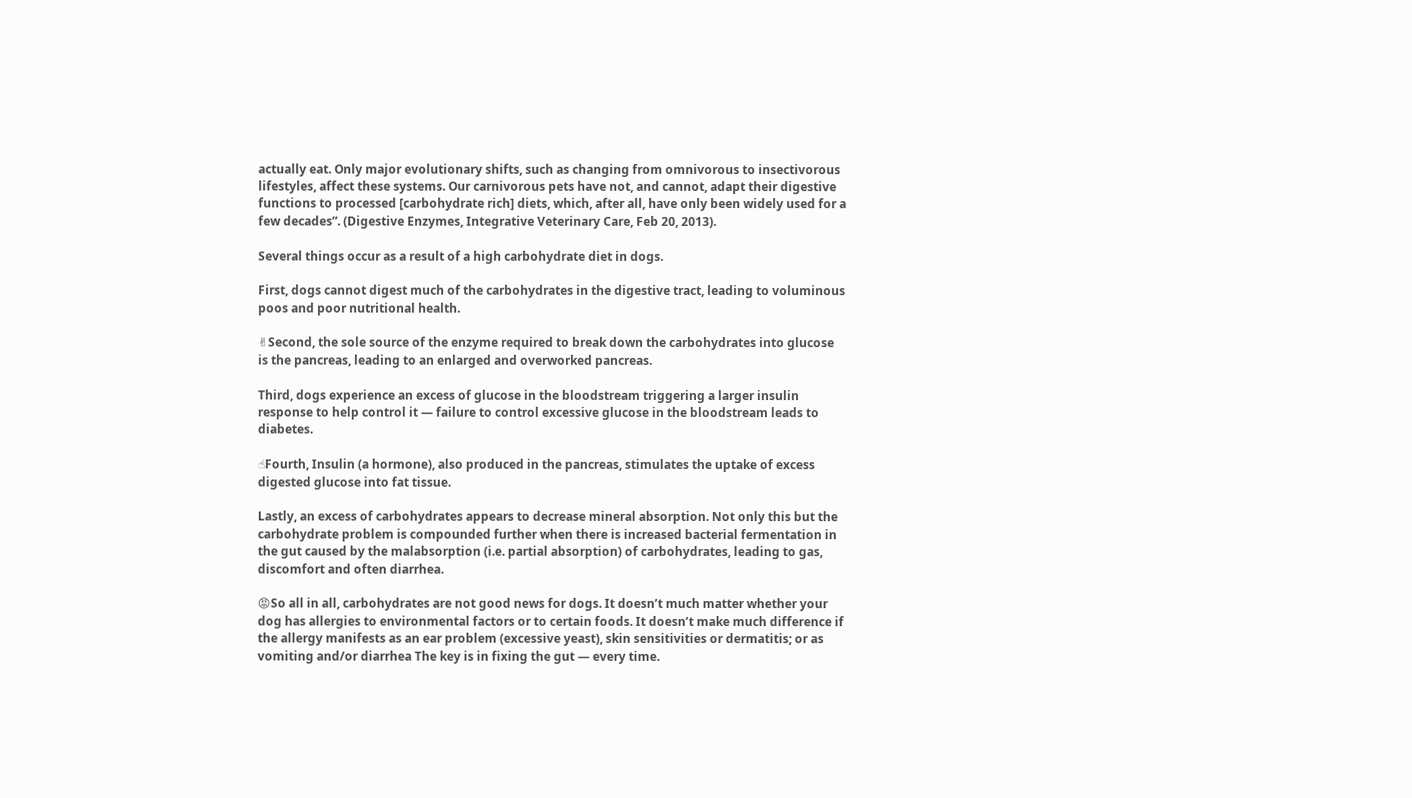actually eat. Only major evolutionary shifts, such as changing from omnivorous to insectivorous lifestyles, affect these systems. Our carnivorous pets have not, and cannot, adapt their digestive functions to processed [carbohydrate rich] diets, which, after all, have only been widely used for a few decades”. (Digestive Enzymes, Integrative Veterinary Care, Feb 20, 2013).

Several things occur as a result of a high carbohydrate diet in dogs.

First, dogs cannot digest much of the carbohydrates in the digestive tract, leading to voluminous poos and poor nutritional health.

✌Second, the sole source of the enzyme required to break down the carbohydrates into glucose is the pancreas, leading to an enlarged and overworked pancreas.

Third, dogs experience an excess of glucose in the bloodstream triggering a larger insulin response to help control it — failure to control excessive glucose in the bloodstream leads to diabetes.

☝Fourth, Insulin (a hormone), also produced in the pancreas, stimulates the uptake of excess digested glucose into fat tissue.

Lastly, an excess of carbohydrates appears to decrease mineral absorption. Not only this but the carbohydrate problem is compounded further when there is increased bacterial fermentation in the gut caused by the malabsorption (i.e. partial absorption) of carbohydrates, leading to gas, discomfort and often diarrhea.

😡So all in all, carbohydrates are not good news for dogs. It doesn’t much matter whether your dog has allergies to environmental factors or to certain foods. It doesn’t make much difference if the allergy manifests as an ear problem (excessive yeast), skin sensitivities or dermatitis; or as vomiting and/or diarrhea The key is in fixing the gut — every time.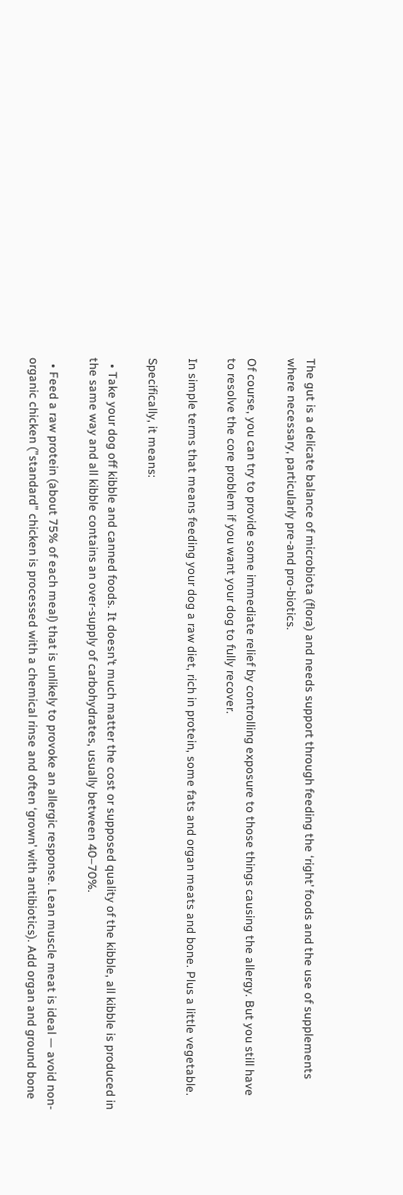The gut is a delicate balance of microbiota (flora) and needs support through feeding the ‘right’ foods and the use of supplements where necessary, particularly pre-and pro-biotics.

Of course, you can try to provide some immediate relief by controlling exposure to those things causing the allergy. But you still have to resolve the core problem if you want your dog to fully recover.

In simple terms that means feeding your dog a raw diet, rich in protein, some fats and organ meats and bone. Plus a little vegetable.

Specifically, it means:

  • Take your dog off kibble and canned foods. It doesn’t much matter the cost or supposed quality of the kibble, all kibble is produced in the same way and all kibble contains an over-supply of carbohydrates, usually between 40–70%.

  • Feed a raw protein (about 75% of each meal) that is unlikely to provoke an allergic response. Lean muscle meat is ideal — avoid non-organic chicken (”standard” chicken is processed with a chemical rinse and often ‘grown’ with antibiotics). Add organ and ground bone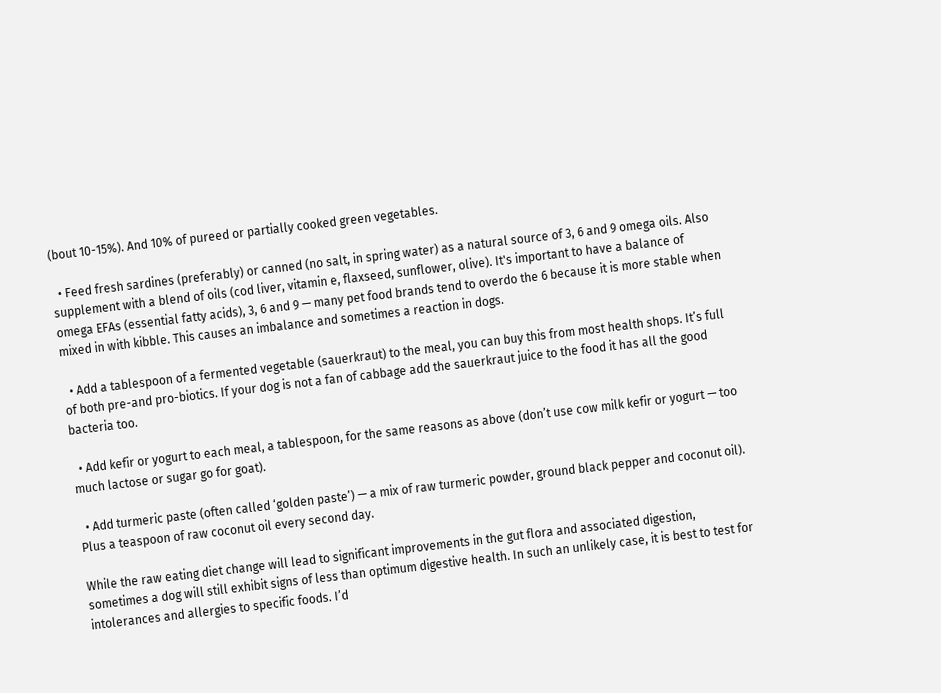(bout 10-15%). And 10% of pureed or partially cooked green vegetables.

  • Feed fresh sardines (preferably) or canned (no salt, in spring water) as a natural source of 3, 6 and 9 omega oils. Also supplement with a blend of oils (cod liver, vitamin e, flaxseed, sunflower, olive). It's important to have a balance of omega EFAs (essential fatty acids), 3, 6 and 9 — many pet food brands tend to overdo the 6 because it is more stable when mixed in with kibble. This causes an imbalance and sometimes a reaction in dogs.

  • Add a tablespoon of a fermented vegetable (sauerkraut) to the meal, you can buy this from most health shops. It’s full of both pre-and pro-biotics. If your dog is not a fan of cabbage add the sauerkraut juice to the food it has all the good bacteria too.

  • Add kefir or yogurt to each meal, a tablespoon, for the same reasons as above (don’t use cow milk kefir or yogurt — too much lactose or sugar go for goat).

  • Add turmeric paste (often called ‘golden paste’) — a mix of raw turmeric powder, ground black pepper and coconut oil). Plus a teaspoon of raw coconut oil every second day.

While the raw eating diet change will lead to significant improvements in the gut flora and associated digestion, sometimes a dog will still exhibit signs of less than optimum digestive health. In such an unlikely case, it is best to test for intolerances and allergies to specific foods. I’d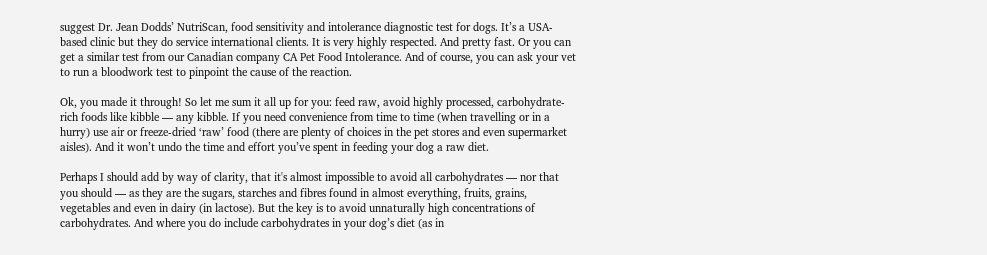suggest Dr. Jean Dodds’ NutriScan, food sensitivity and intolerance diagnostic test for dogs. It’s a USA-based clinic but they do service international clients. It is very highly respected. And pretty fast. Or you can get a similar test from our Canadian company CA Pet Food Intolerance. And of course, you can ask your vet to run a bloodwork test to pinpoint the cause of the reaction.

Ok, you made it through! So let me sum it all up for you: feed raw, avoid highly processed, carbohydrate-rich foods like kibble — any kibble. If you need convenience from time to time (when travelling or in a hurry) use air or freeze-dried ‘raw’ food (there are plenty of choices in the pet stores and even supermarket aisles). And it won’t undo the time and effort you’ve spent in feeding your dog a raw diet.

Perhaps I should add by way of clarity, that it's almost impossible to avoid all carbohydrates — nor that you should — as they are the sugars, starches and fibres found in almost everything, fruits, grains, vegetables and even in dairy (in lactose). But the key is to avoid unnaturally high concentrations of carbohydrates. And where you do include carbohydrates in your dog’s diet (as in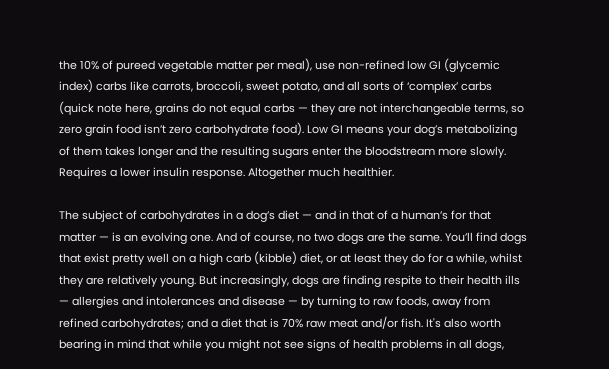the 10% of pureed vegetable matter per meal), use non-refined low GI (glycemic index) carbs like carrots, broccoli, sweet potato, and all sorts of ‘complex’ carbs (quick note here, grains do not equal carbs — they are not interchangeable terms, so zero grain food isn’t zero carbohydrate food). Low GI means your dog’s metabolizing of them takes longer and the resulting sugars enter the bloodstream more slowly. Requires a lower insulin response. Altogether much healthier.

The subject of carbohydrates in a dog’s diet — and in that of a human’s for that matter — is an evolving one. And of course, no two dogs are the same. You’ll find dogs that exist pretty well on a high carb (kibble) diet, or at least they do for a while, whilst they are relatively young. But increasingly, dogs are finding respite to their health ills — allergies and intolerances and disease — by turning to raw foods, away from refined carbohydrates; and a diet that is 70% raw meat and/or fish. It's also worth bearing in mind that while you might not see signs of health problems in all dogs,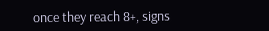once they reach 8+, signs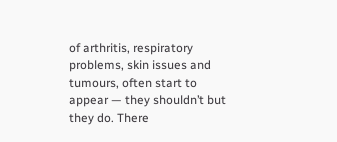of arthritis, respiratory problems, skin issues and tumours, often start to appear — they shouldn’t but they do. There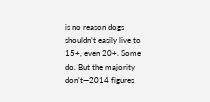is no reason dogs shouldn’t easily live to 15+, even 20+. Some do. But the majority don’t—2014 figures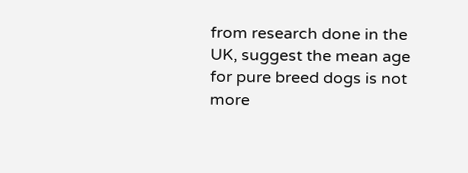from research done in the UK, suggest the mean age for pure breed dogs is not more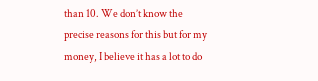than 10. We don’t know the precise reasons for this but for my money, I believe it has a lot to do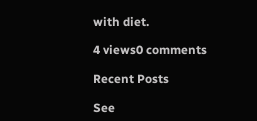with diet.

4 views0 comments

Recent Posts

See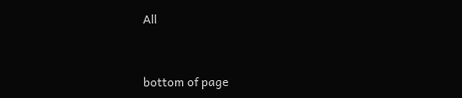All


bottom of page